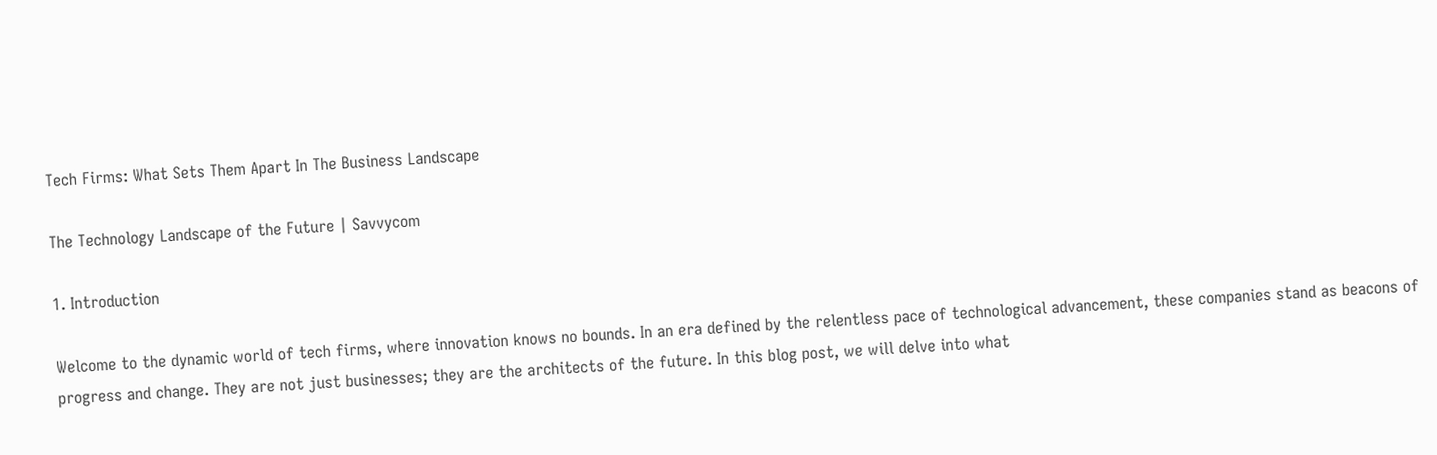Tech Firms: What Sets Them Apart In The Business Landscape

The Technology Landscape of the Future | Savvycom

1. Introduction

Welcome to the dynamic world of tech firms, where innovation knows no bounds. In an era defined by the relentless pace of technological advancement, these companies stand as beacons of progress and change. They are not just businesses; they are the architects of the future. In this blog post, we will delve into what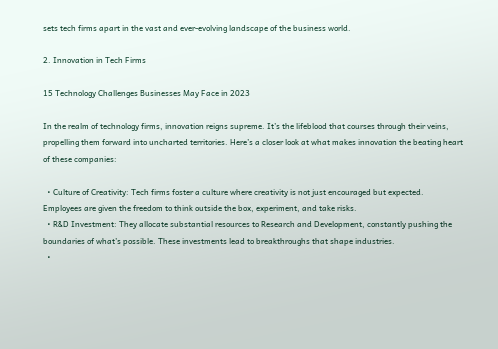sets tech firms apart in the vast and ever-evolving landscape of the business world.

2. Innovation in Tech Firms

15 Technology Challenges Businesses May Face in 2023

In the realm of technology firms, innovation reigns supreme. It’s the lifeblood that courses through their veins, propelling them forward into uncharted territories. Here’s a closer look at what makes innovation the beating heart of these companies:

  • Culture of Creativity: Tech firms foster a culture where creativity is not just encouraged but expected. Employees are given the freedom to think outside the box, experiment, and take risks.
  • R&D Investment: They allocate substantial resources to Research and Development, constantly pushing the boundaries of what’s possible. These investments lead to breakthroughs that shape industries.
  •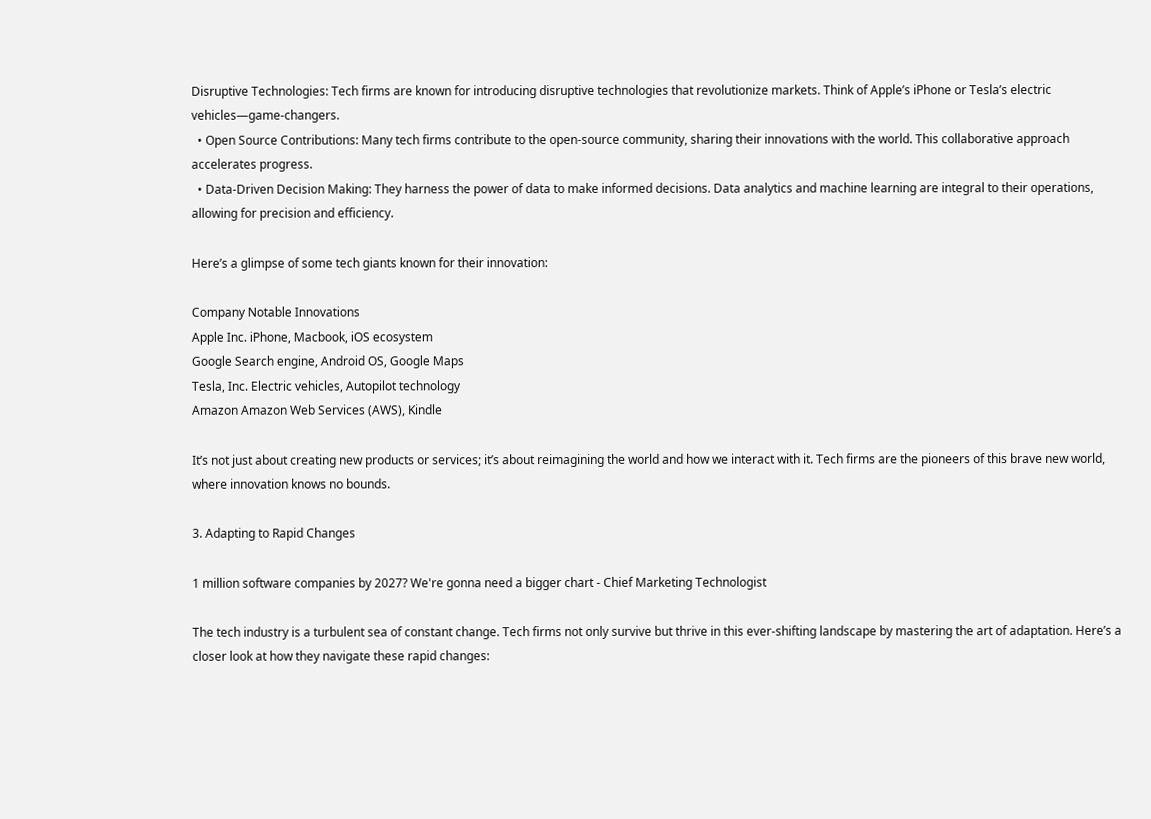Disruptive Technologies: Tech firms are known for introducing disruptive technologies that revolutionize markets. Think of Apple’s iPhone or Tesla’s electric vehicles—game-changers.
  • Open Source Contributions: Many tech firms contribute to the open-source community, sharing their innovations with the world. This collaborative approach accelerates progress.
  • Data-Driven Decision Making: They harness the power of data to make informed decisions. Data analytics and machine learning are integral to their operations, allowing for precision and efficiency.

Here’s a glimpse of some tech giants known for their innovation:

Company Notable Innovations
Apple Inc. iPhone, Macbook, iOS ecosystem
Google Search engine, Android OS, Google Maps
Tesla, Inc. Electric vehicles, Autopilot technology
Amazon Amazon Web Services (AWS), Kindle

It’s not just about creating new products or services; it’s about reimagining the world and how we interact with it. Tech firms are the pioneers of this brave new world, where innovation knows no bounds.

3. Adapting to Rapid Changes

1 million software companies by 2027? We're gonna need a bigger chart - Chief Marketing Technologist

The tech industry is a turbulent sea of constant change. Tech firms not only survive but thrive in this ever-shifting landscape by mastering the art of adaptation. Here’s a closer look at how they navigate these rapid changes: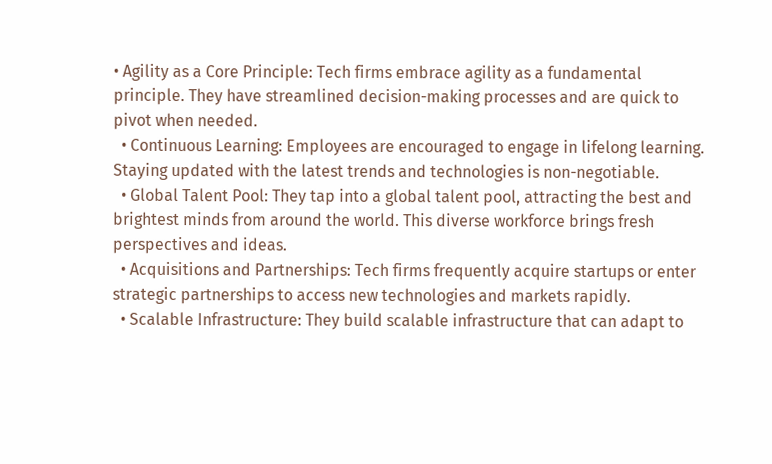• Agility as a Core Principle: Tech firms embrace agility as a fundamental principle. They have streamlined decision-making processes and are quick to pivot when needed.
  • Continuous Learning: Employees are encouraged to engage in lifelong learning. Staying updated with the latest trends and technologies is non-negotiable.
  • Global Talent Pool: They tap into a global talent pool, attracting the best and brightest minds from around the world. This diverse workforce brings fresh perspectives and ideas.
  • Acquisitions and Partnerships: Tech firms frequently acquire startups or enter strategic partnerships to access new technologies and markets rapidly.
  • Scalable Infrastructure: They build scalable infrastructure that can adapt to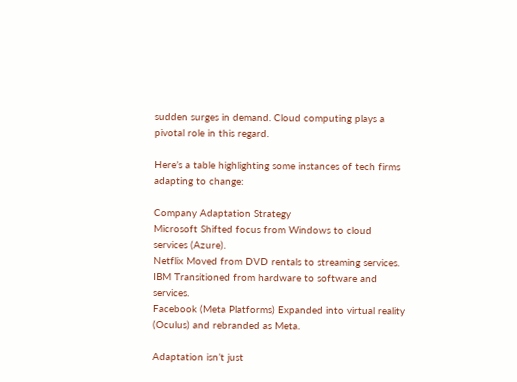sudden surges in demand. Cloud computing plays a pivotal role in this regard.

Here’s a table highlighting some instances of tech firms adapting to change:

Company Adaptation Strategy
Microsoft Shifted focus from Windows to cloud services (Azure).
Netflix Moved from DVD rentals to streaming services.
IBM Transitioned from hardware to software and services.
Facebook (Meta Platforms) Expanded into virtual reality (Oculus) and rebranded as Meta.

Adaptation isn’t just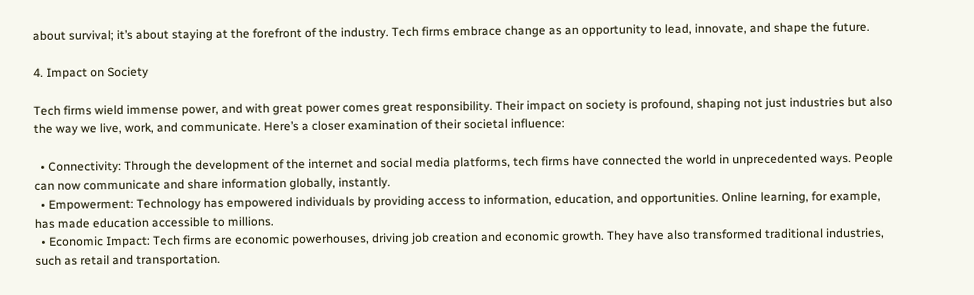about survival; it’s about staying at the forefront of the industry. Tech firms embrace change as an opportunity to lead, innovate, and shape the future.

4. Impact on Society

Tech firms wield immense power, and with great power comes great responsibility. Their impact on society is profound, shaping not just industries but also the way we live, work, and communicate. Here’s a closer examination of their societal influence:

  • Connectivity: Through the development of the internet and social media platforms, tech firms have connected the world in unprecedented ways. People can now communicate and share information globally, instantly.
  • Empowerment: Technology has empowered individuals by providing access to information, education, and opportunities. Online learning, for example, has made education accessible to millions.
  • Economic Impact: Tech firms are economic powerhouses, driving job creation and economic growth. They have also transformed traditional industries, such as retail and transportation.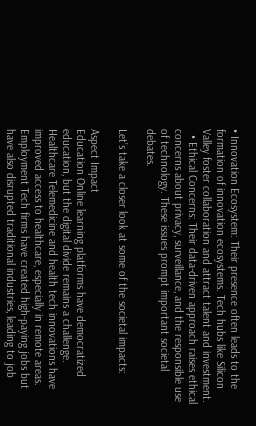• Innovation Ecosystem: Their presence often leads to the formation of innovation ecosystems. Tech hubs like Silicon Valley foster collaboration and attract talent and investment.
  • Ethical Concerns: Their data-driven approach raises ethical concerns about privacy, surveillance, and the responsible use of technology. These issues prompt important societal debates.

Let’s take a closer look at some of the societal impacts:

Aspect Impact
Education Online learning platforms have democratized education, but the digital divide remains a challenge.
Healthcare Telemedicine and health tech innovations have improved access to healthcare, especially in remote areas.
Employment Tech firms have created high-paying jobs but have also disrupted traditional industries, leading to job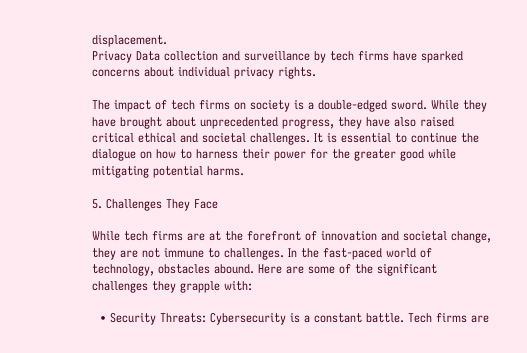displacement.
Privacy Data collection and surveillance by tech firms have sparked concerns about individual privacy rights.

The impact of tech firms on society is a double-edged sword. While they have brought about unprecedented progress, they have also raised critical ethical and societal challenges. It is essential to continue the dialogue on how to harness their power for the greater good while mitigating potential harms.

5. Challenges They Face

While tech firms are at the forefront of innovation and societal change, they are not immune to challenges. In the fast-paced world of technology, obstacles abound. Here are some of the significant challenges they grapple with:

  • Security Threats: Cybersecurity is a constant battle. Tech firms are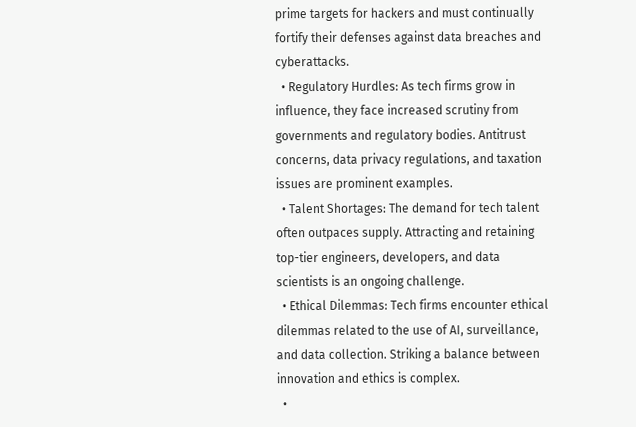prime targets for hackers and must continually fortify their defenses against data breaches and cyberattacks.
  • Regulatory Hurdles: As tech firms grow in influence, they face increased scrutiny from governments and regulatory bodies. Antitrust concerns, data privacy regulations, and taxation issues are prominent examples.
  • Talent Shortages: The demand for tech talent often outpaces supply. Attracting and retaining top-tier engineers, developers, and data scientists is an ongoing challenge.
  • Ethical Dilemmas: Tech firms encounter ethical dilemmas related to the use of AI, surveillance, and data collection. Striking a balance between innovation and ethics is complex.
  •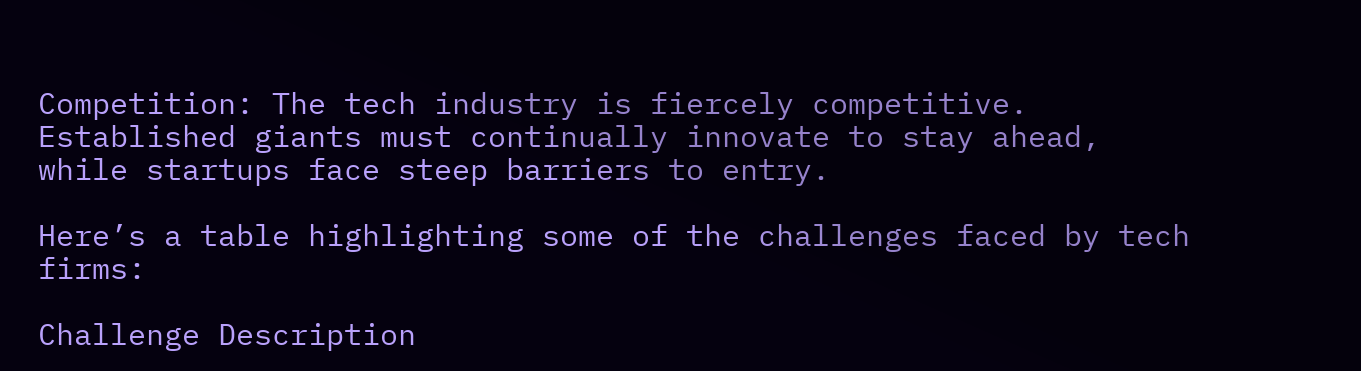Competition: The tech industry is fiercely competitive. Established giants must continually innovate to stay ahead, while startups face steep barriers to entry.

Here’s a table highlighting some of the challenges faced by tech firms:

Challenge Description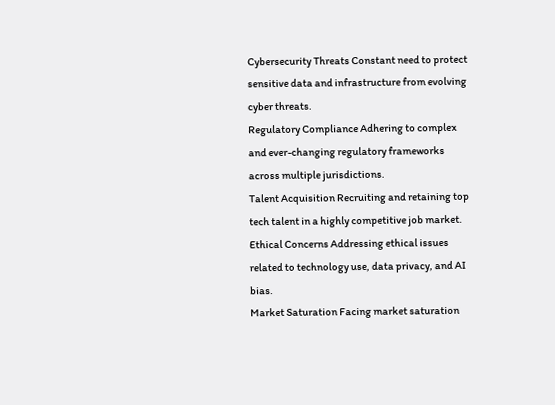Cybersecurity Threats Constant need to protect sensitive data and infrastructure from evolving cyber threats.
Regulatory Compliance Adhering to complex and ever-changing regulatory frameworks across multiple jurisdictions.
Talent Acquisition Recruiting and retaining top tech talent in a highly competitive job market.
Ethical Concerns Addressing ethical issues related to technology use, data privacy, and AI bias.
Market Saturation Facing market saturation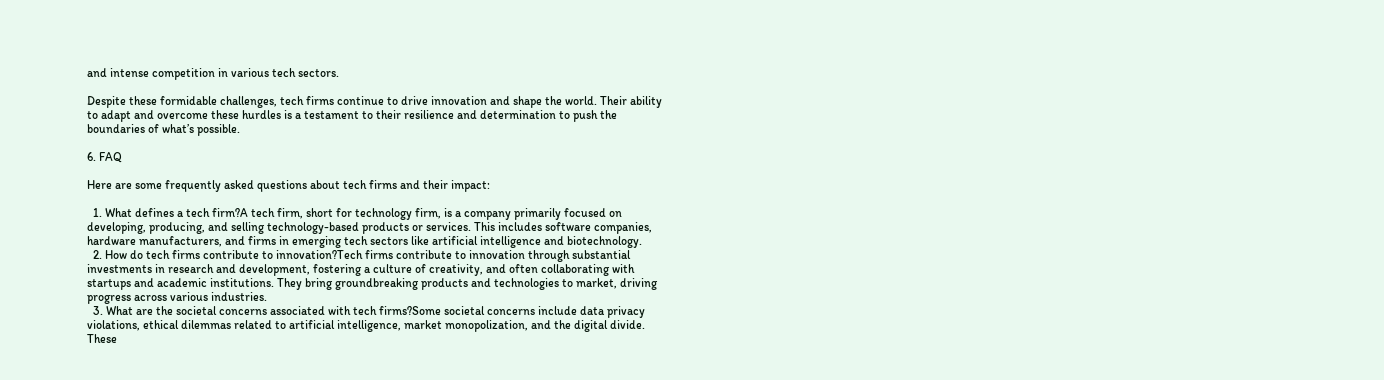and intense competition in various tech sectors.

Despite these formidable challenges, tech firms continue to drive innovation and shape the world. Their ability to adapt and overcome these hurdles is a testament to their resilience and determination to push the boundaries of what’s possible.

6. FAQ

Here are some frequently asked questions about tech firms and their impact:

  1. What defines a tech firm?A tech firm, short for technology firm, is a company primarily focused on developing, producing, and selling technology-based products or services. This includes software companies, hardware manufacturers, and firms in emerging tech sectors like artificial intelligence and biotechnology.
  2. How do tech firms contribute to innovation?Tech firms contribute to innovation through substantial investments in research and development, fostering a culture of creativity, and often collaborating with startups and academic institutions. They bring groundbreaking products and technologies to market, driving progress across various industries.
  3. What are the societal concerns associated with tech firms?Some societal concerns include data privacy violations, ethical dilemmas related to artificial intelligence, market monopolization, and the digital divide. These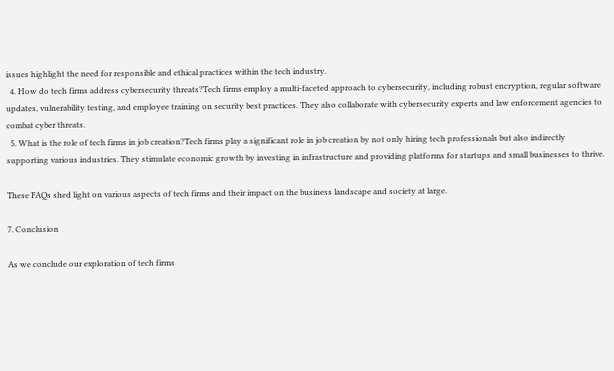issues highlight the need for responsible and ethical practices within the tech industry.
  4. How do tech firms address cybersecurity threats?Tech firms employ a multi-faceted approach to cybersecurity, including robust encryption, regular software updates, vulnerability testing, and employee training on security best practices. They also collaborate with cybersecurity experts and law enforcement agencies to combat cyber threats.
  5. What is the role of tech firms in job creation?Tech firms play a significant role in job creation by not only hiring tech professionals but also indirectly supporting various industries. They stimulate economic growth by investing in infrastructure and providing platforms for startups and small businesses to thrive.

These FAQs shed light on various aspects of tech firms and their impact on the business landscape and society at large.

7. Conclusion

As we conclude our exploration of tech firms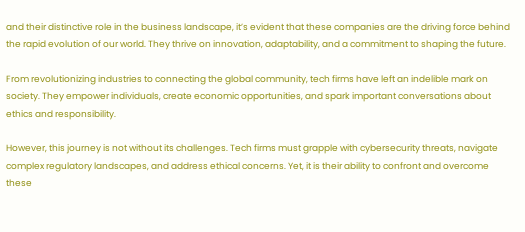and their distinctive role in the business landscape, it’s evident that these companies are the driving force behind the rapid evolution of our world. They thrive on innovation, adaptability, and a commitment to shaping the future.

From revolutionizing industries to connecting the global community, tech firms have left an indelible mark on society. They empower individuals, create economic opportunities, and spark important conversations about ethics and responsibility.

However, this journey is not without its challenges. Tech firms must grapple with cybersecurity threats, navigate complex regulatory landscapes, and address ethical concerns. Yet, it is their ability to confront and overcome these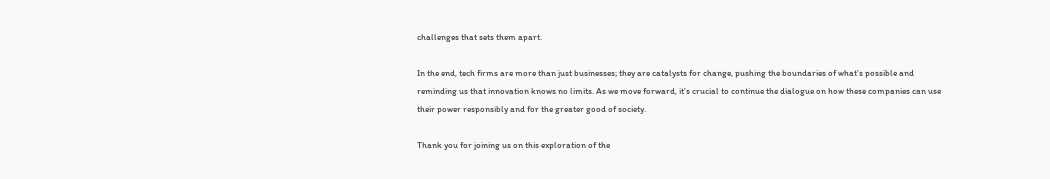challenges that sets them apart.

In the end, tech firms are more than just businesses; they are catalysts for change, pushing the boundaries of what’s possible and reminding us that innovation knows no limits. As we move forward, it’s crucial to continue the dialogue on how these companies can use their power responsibly and for the greater good of society.

Thank you for joining us on this exploration of the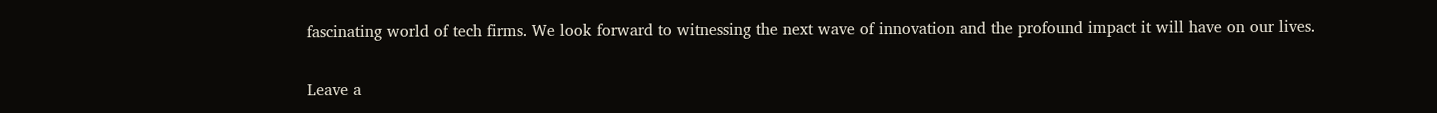fascinating world of tech firms. We look forward to witnessing the next wave of innovation and the profound impact it will have on our lives.

Leave a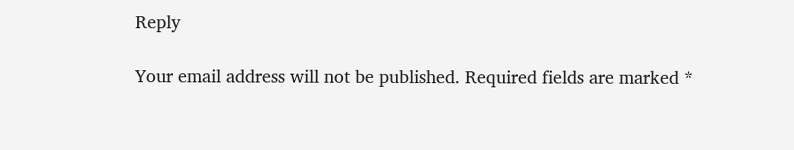Reply

Your email address will not be published. Required fields are marked *